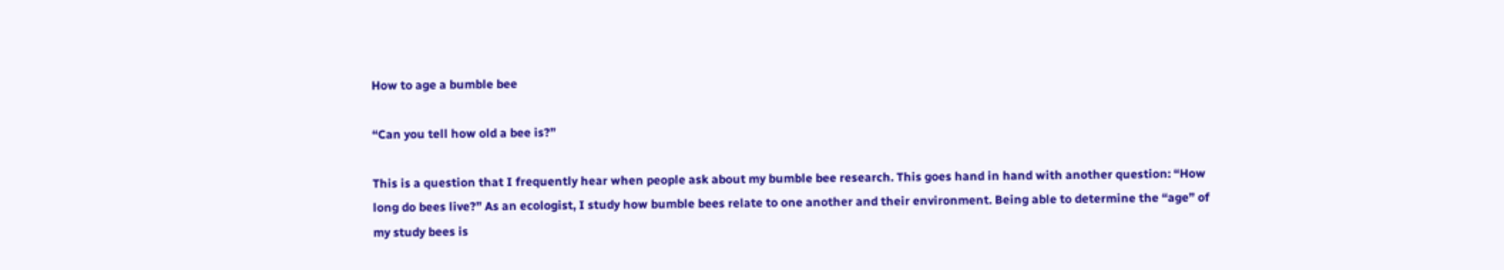How to age a bumble bee

“Can you tell how old a bee is?”

This is a question that I frequently hear when people ask about my bumble bee research. This goes hand in hand with another question: “How long do bees live?” As an ecologist, I study how bumble bees relate to one another and their environment. Being able to determine the “age” of my study bees is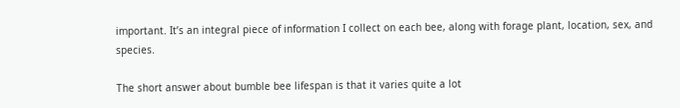important. It’s an integral piece of information I collect on each bee, along with forage plant, location, sex, and species.

The short answer about bumble bee lifespan is that it varies quite a lot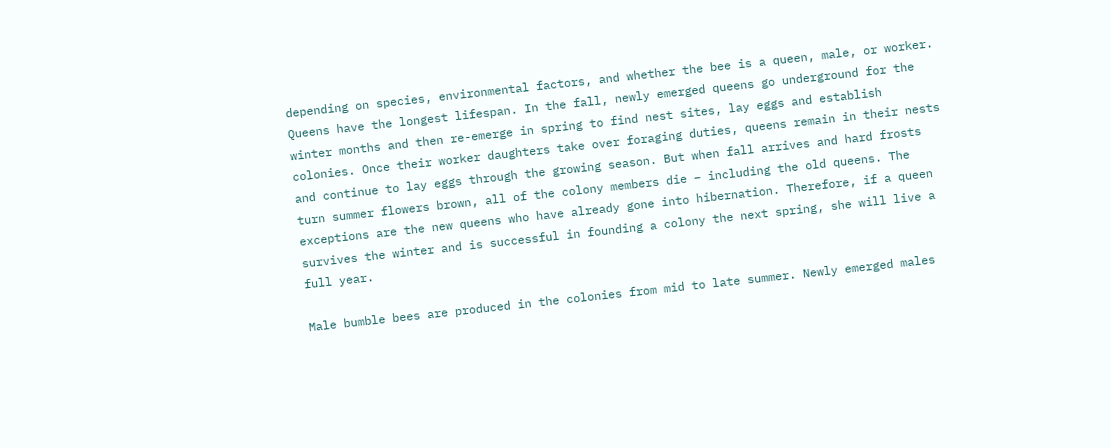depending on species, environmental factors, and whether the bee is a queen, male, or worker. Queens have the longest lifespan. In the fall, newly emerged queens go underground for the winter months and then re-emerge in spring to find nest sites, lay eggs and establish colonies. Once their worker daughters take over foraging duties, queens remain in their nests and continue to lay eggs through the growing season. But when fall arrives and hard frosts turn summer flowers brown, all of the colony members die – including the old queens. The exceptions are the new queens who have already gone into hibernation. Therefore, if a queen survives the winter and is successful in founding a colony the next spring, she will live a full year.

Male bumble bees are produced in the colonies from mid to late summer. Newly emerged males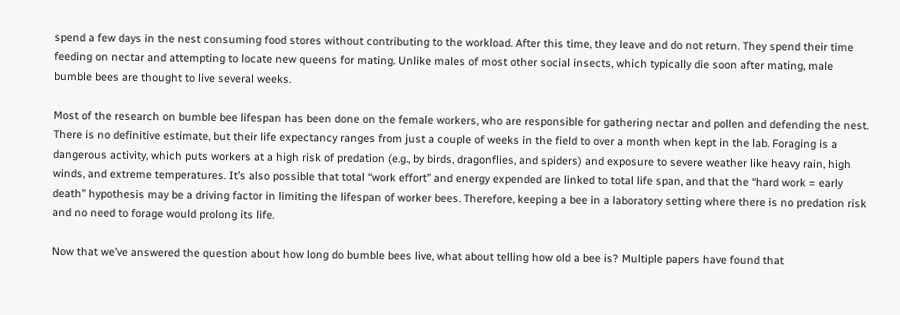spend a few days in the nest consuming food stores without contributing to the workload. After this time, they leave and do not return. They spend their time feeding on nectar and attempting to locate new queens for mating. Unlike males of most other social insects, which typically die soon after mating, male bumble bees are thought to live several weeks.

Most of the research on bumble bee lifespan has been done on the female workers, who are responsible for gathering nectar and pollen and defending the nest. There is no definitive estimate, but their life expectancy ranges from just a couple of weeks in the field to over a month when kept in the lab. Foraging is a dangerous activity, which puts workers at a high risk of predation (e.g., by birds, dragonflies, and spiders) and exposure to severe weather like heavy rain, high winds, and extreme temperatures. It’s also possible that total “work effort” and energy expended are linked to total life span, and that the “hard work = early death” hypothesis may be a driving factor in limiting the lifespan of worker bees. Therefore, keeping a bee in a laboratory setting where there is no predation risk and no need to forage would prolong its life.

Now that we’ve answered the question about how long do bumble bees live, what about telling how old a bee is? Multiple papers have found that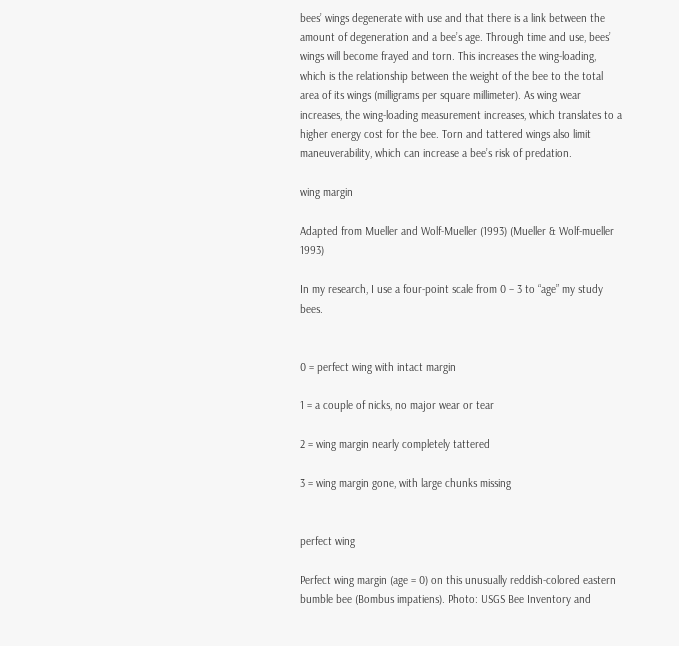bees’ wings degenerate with use and that there is a link between the amount of degeneration and a bee’s age. Through time and use, bees’ wings will become frayed and torn. This increases the wing-loading, which is the relationship between the weight of the bee to the total area of its wings (milligrams per square millimeter). As wing wear increases, the wing-loading measurement increases, which translates to a higher energy cost for the bee. Torn and tattered wings also limit maneuverability, which can increase a bee’s risk of predation.

wing margin

Adapted from Mueller and Wolf-Mueller (1993) (Mueller & Wolf-mueller 1993)

In my research, I use a four-point scale from 0 – 3 to “age” my study bees.


0 = perfect wing with intact margin

1 = a couple of nicks, no major wear or tear

2 = wing margin nearly completely tattered

3 = wing margin gone, with large chunks missing


perfect wing

Perfect wing margin (age = 0) on this unusually reddish-colored eastern bumble bee (Bombus impatiens). Photo: USGS Bee Inventory and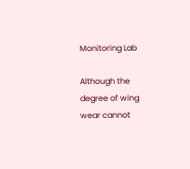Monitoring Lab

Although the degree of wing wear cannot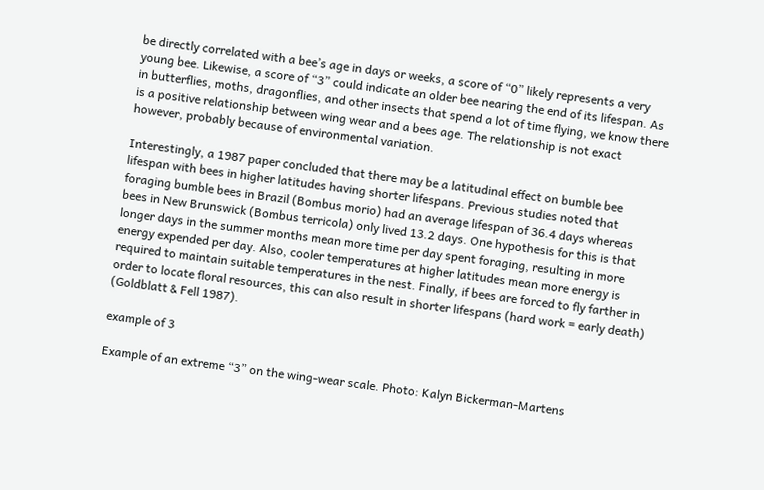be directly correlated with a bee’s age in days or weeks, a score of “0” likely represents a very young bee. Likewise, a score of “3” could indicate an older bee nearing the end of its lifespan. As in butterflies, moths, dragonflies, and other insects that spend a lot of time flying, we know there is a positive relationship between wing wear and a bees age. The relationship is not exact however, probably because of environmental variation.

Interestingly, a 1987 paper concluded that there may be a latitudinal effect on bumble bee lifespan with bees in higher latitudes having shorter lifespans. Previous studies noted that foraging bumble bees in Brazil (Bombus morio) had an average lifespan of 36.4 days whereas bees in New Brunswick (Bombus terricola) only lived 13.2 days. One hypothesis for this is that longer days in the summer months mean more time per day spent foraging, resulting in more energy expended per day. Also, cooler temperatures at higher latitudes mean more energy is required to maintain suitable temperatures in the nest. Finally, if bees are forced to fly farther in order to locate floral resources, this can also result in shorter lifespans (hard work = early death) (Goldblatt & Fell 1987).

example of 3

Example of an extreme “3” on the wing-wear scale. Photo: Kalyn Bickerman-Martens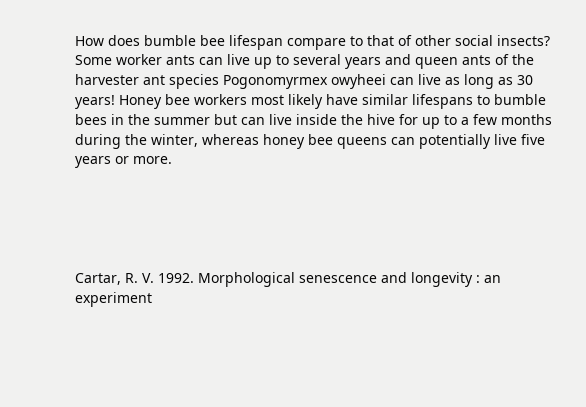How does bumble bee lifespan compare to that of other social insects? Some worker ants can live up to several years and queen ants of the harvester ant species Pogonomyrmex owyheei can live as long as 30 years! Honey bee workers most likely have similar lifespans to bumble bees in the summer but can live inside the hive for up to a few months during the winter, whereas honey bee queens can potentially live five years or more.





Cartar, R. V. 1992. Morphological senescence and longevity : an experiment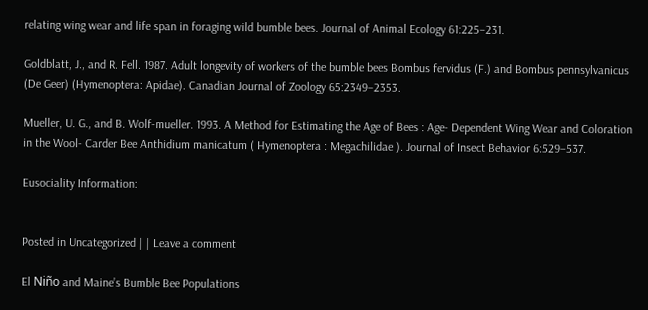relating wing wear and life span in foraging wild bumble bees. Journal of Animal Ecology 61:225–231.

Goldblatt, J., and R. Fell. 1987. Adult longevity of workers of the bumble bees Bombus fervidus (F.) and Bombus pennsylvanicus (De Geer) (Hymenoptera: Apidae). Canadian Journal of Zoology 65:2349–2353.

Mueller, U. G., and B. Wolf-mueller. 1993. A Method for Estimating the Age of Bees : Age- Dependent Wing Wear and Coloration in the Wool- Carder Bee Anthidium manicatum ( Hymenoptera : Megachilidae ). Journal of Insect Behavior 6:529–537.

Eusociality Information:


Posted in Uncategorized | | Leave a comment

El Niño and Maine’s Bumble Bee Populations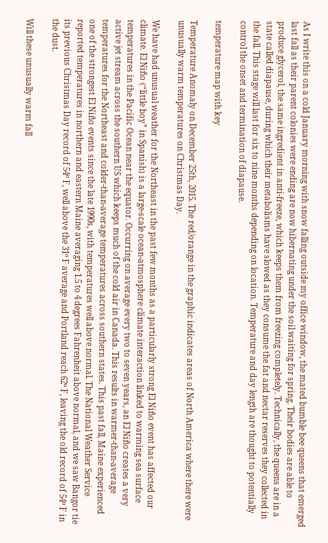As I write this on a cold January morning with snow falling outside my office window, the mated bumble bee queens that emerged last fall as their parent colonies were ending are now hibernating under the soil waiting for spring. Their bodies are able to produce glycerol, the same ingredient in anti-freeze, which keeps them from freezing completely. Technically, the queens are in a state called diapause, during which their metabolisms have slowed as they consume the fat and nectar reserves they collected in the fall. This stage will last for six to nine months depending on location. Temperature and day length are thought to potentially control the onset and termination of diapause.

temperature map with key

Temperature Anomaly on December 25th, 2015. The red/orange in the graphic indicates areas of North America where there were unusually warm temperatures on Christmas Day.

We have had unusual weather for the Northeast in the past few months as a particularly strong El Niño event has affected our climate. El Niño (“little boy” in Spanish) is a large-scale ocean-atmosphere climate interaction linked to warming sea surface temperatures in the Pacific Ocean near the equator. Occurring on average every two to seven years, an El Niño creates a very active jet stream across the southern US which keeps much of the cold air in Canada. This results in warmer-than-average temperatures for the Northeast and colder-than-average temperatures across southern states. This past fall, Maine experienced one of the strongest El Niño events since the late 1990s, with temperatures well above normal. The National Weather Service reported temperatures in northern and eastern Maine averaging 1.5 to 4 degrees Fahrenheit above normal, and we saw Bangor tie its previous Christmas Day record of 54º F, well above the 31º F average and Portland reach 62º F, leaving the old record of 54º F in the dust.

Will these unusually warm fall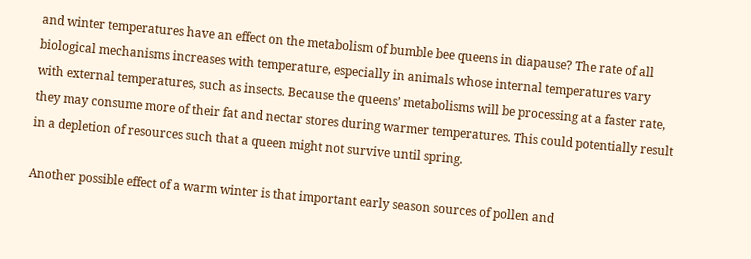and winter temperatures have an effect on the metabolism of bumble bee queens in diapause? The rate of all biological mechanisms increases with temperature, especially in animals whose internal temperatures vary with external temperatures, such as insects. Because the queens’ metabolisms will be processing at a faster rate, they may consume more of their fat and nectar stores during warmer temperatures. This could potentially result in a depletion of resources such that a queen might not survive until spring.

Another possible effect of a warm winter is that important early season sources of pollen and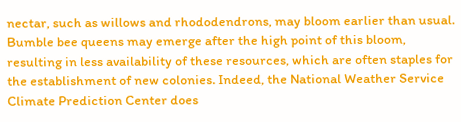nectar, such as willows and rhododendrons, may bloom earlier than usual. Bumble bee queens may emerge after the high point of this bloom, resulting in less availability of these resources, which are often staples for the establishment of new colonies. Indeed, the National Weather Service Climate Prediction Center does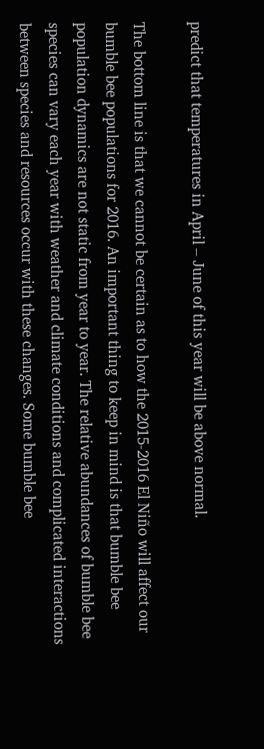predict that temperatures in April – June of this year will be above normal.

The bottom line is that we cannot be certain as to how the 2015-2016 El Niño will affect our bumble bee populations for 2016. An important thing to keep in mind is that bumble bee population dynamics are not static from year to year. The relative abundances of bumble bee species can vary each year with weather and climate conditions and complicated interactions between species and resources occur with these changes. Some bumble bee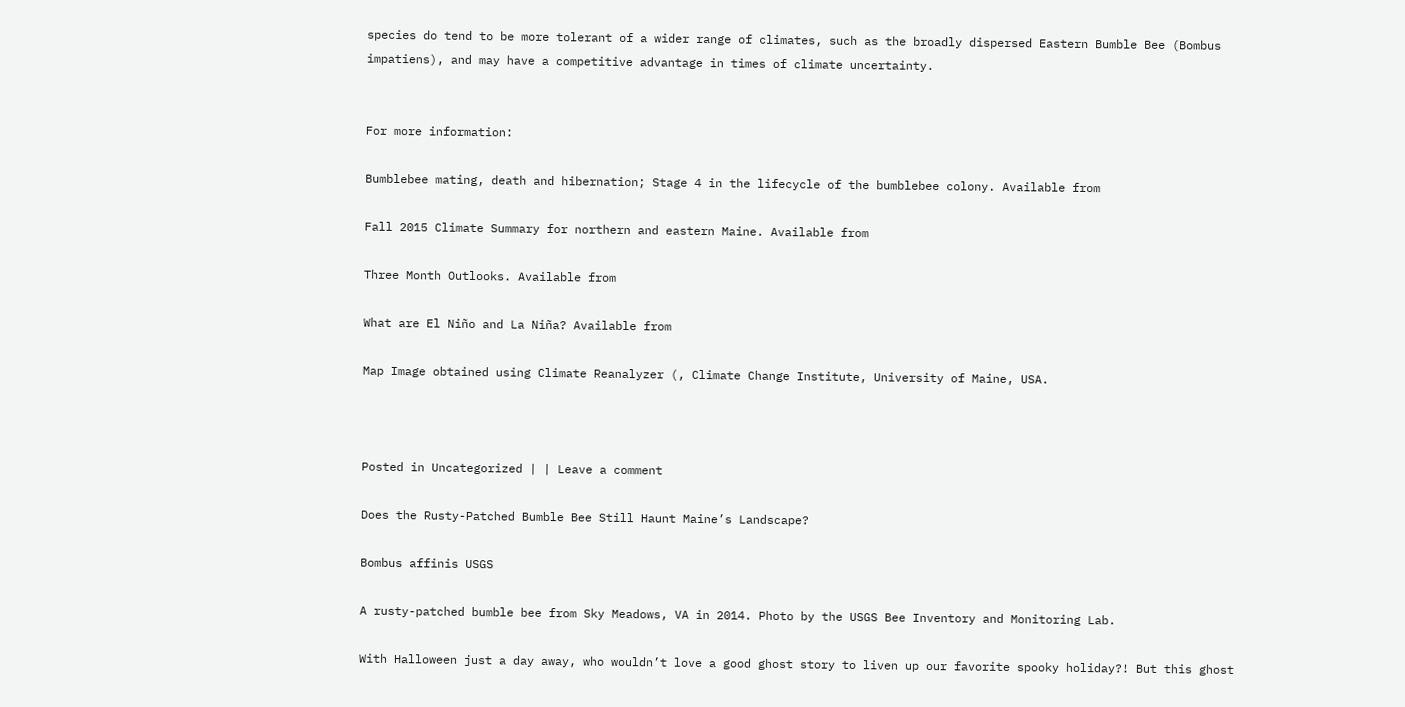species do tend to be more tolerant of a wider range of climates, such as the broadly dispersed Eastern Bumble Bee (Bombus impatiens), and may have a competitive advantage in times of climate uncertainty.


For more information:

Bumblebee mating, death and hibernation; Stage 4 in the lifecycle of the bumblebee colony. Available from

Fall 2015 Climate Summary for northern and eastern Maine. Available from

Three Month Outlooks. Available from

What are El Niño and La Niña? Available from

Map Image obtained using Climate Reanalyzer (, Climate Change Institute, University of Maine, USA.



Posted in Uncategorized | | Leave a comment

Does the Rusty-Patched Bumble Bee Still Haunt Maine’s Landscape?

Bombus affinis USGS

A rusty-patched bumble bee from Sky Meadows, VA in 2014. Photo by the USGS Bee Inventory and Monitoring Lab.

With Halloween just a day away, who wouldn’t love a good ghost story to liven up our favorite spooky holiday?! But this ghost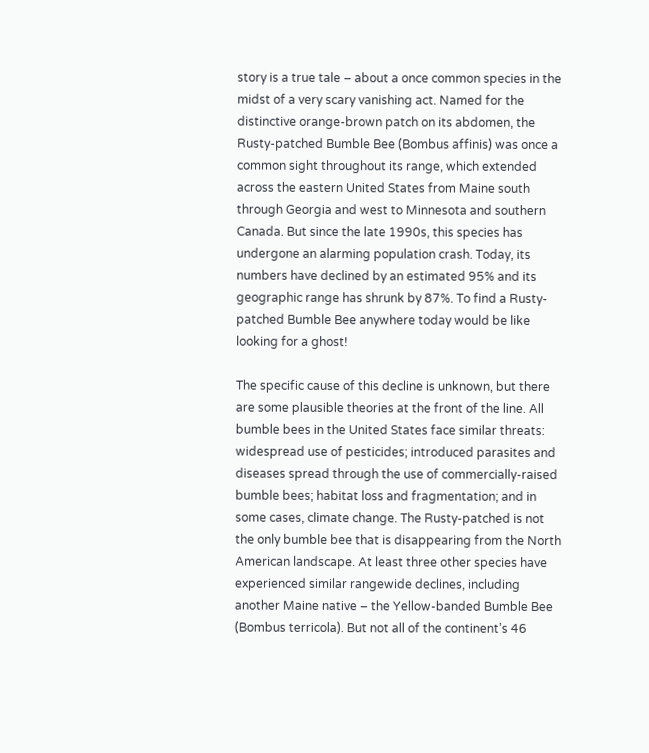story is a true tale – about a once common species in the midst of a very scary vanishing act. Named for the distinctive orange-brown patch on its abdomen, the Rusty-patched Bumble Bee (Bombus affinis) was once a common sight throughout its range, which extended across the eastern United States from Maine south through Georgia and west to Minnesota and southern Canada. But since the late 1990s, this species has undergone an alarming population crash. Today, its numbers have declined by an estimated 95% and its geographic range has shrunk by 87%. To find a Rusty-patched Bumble Bee anywhere today would be like looking for a ghost!

The specific cause of this decline is unknown, but there are some plausible theories at the front of the line. All bumble bees in the United States face similar threats: widespread use of pesticides; introduced parasites and diseases spread through the use of commercially-raised bumble bees; habitat loss and fragmentation; and in some cases, climate change. The Rusty-patched is not the only bumble bee that is disappearing from the North American landscape. At least three other species have experienced similar rangewide declines, including another Maine native – the Yellow-banded Bumble Bee (Bombus terricola). But not all of the continent’s 46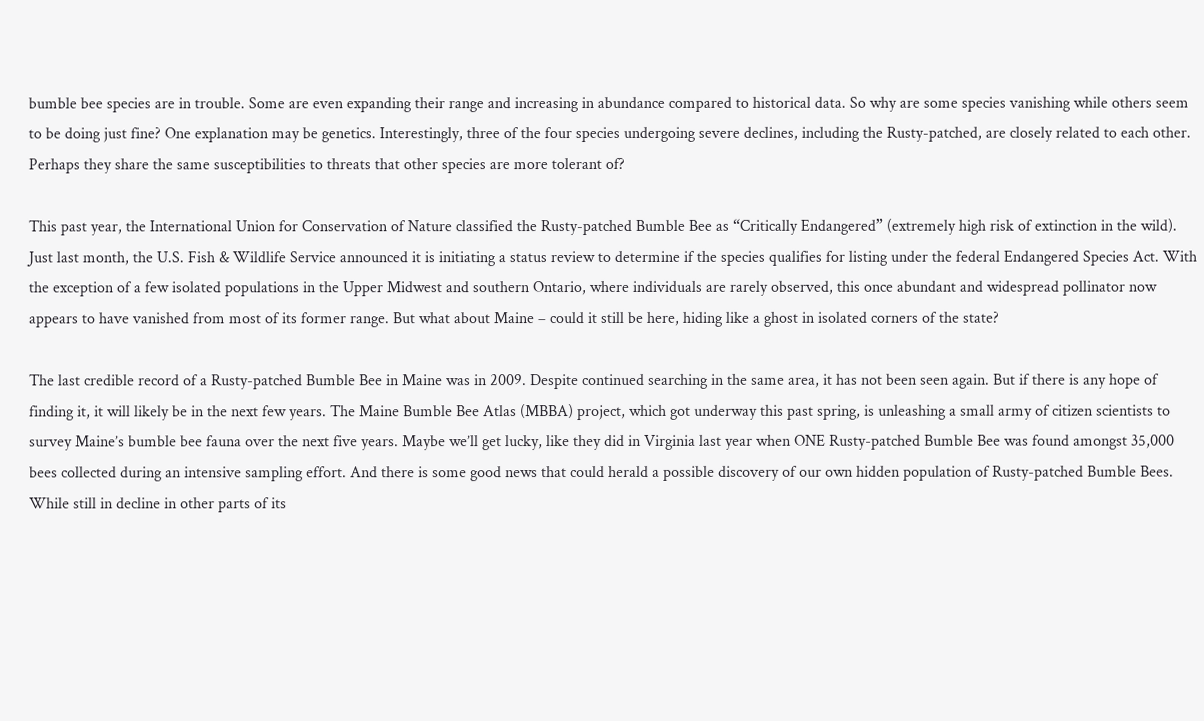bumble bee species are in trouble. Some are even expanding their range and increasing in abundance compared to historical data. So why are some species vanishing while others seem to be doing just fine? One explanation may be genetics. Interestingly, three of the four species undergoing severe declines, including the Rusty-patched, are closely related to each other. Perhaps they share the same susceptibilities to threats that other species are more tolerant of?

This past year, the International Union for Conservation of Nature classified the Rusty-patched Bumble Bee as “Critically Endangered” (extremely high risk of extinction in the wild). Just last month, the U.S. Fish & Wildlife Service announced it is initiating a status review to determine if the species qualifies for listing under the federal Endangered Species Act. With the exception of a few isolated populations in the Upper Midwest and southern Ontario, where individuals are rarely observed, this once abundant and widespread pollinator now appears to have vanished from most of its former range. But what about Maine – could it still be here, hiding like a ghost in isolated corners of the state?

The last credible record of a Rusty-patched Bumble Bee in Maine was in 2009. Despite continued searching in the same area, it has not been seen again. But if there is any hope of finding it, it will likely be in the next few years. The Maine Bumble Bee Atlas (MBBA) project, which got underway this past spring, is unleashing a small army of citizen scientists to survey Maine’s bumble bee fauna over the next five years. Maybe we’ll get lucky, like they did in Virginia last year when ONE Rusty-patched Bumble Bee was found amongst 35,000 bees collected during an intensive sampling effort. And there is some good news that could herald a possible discovery of our own hidden population of Rusty-patched Bumble Bees. While still in decline in other parts of its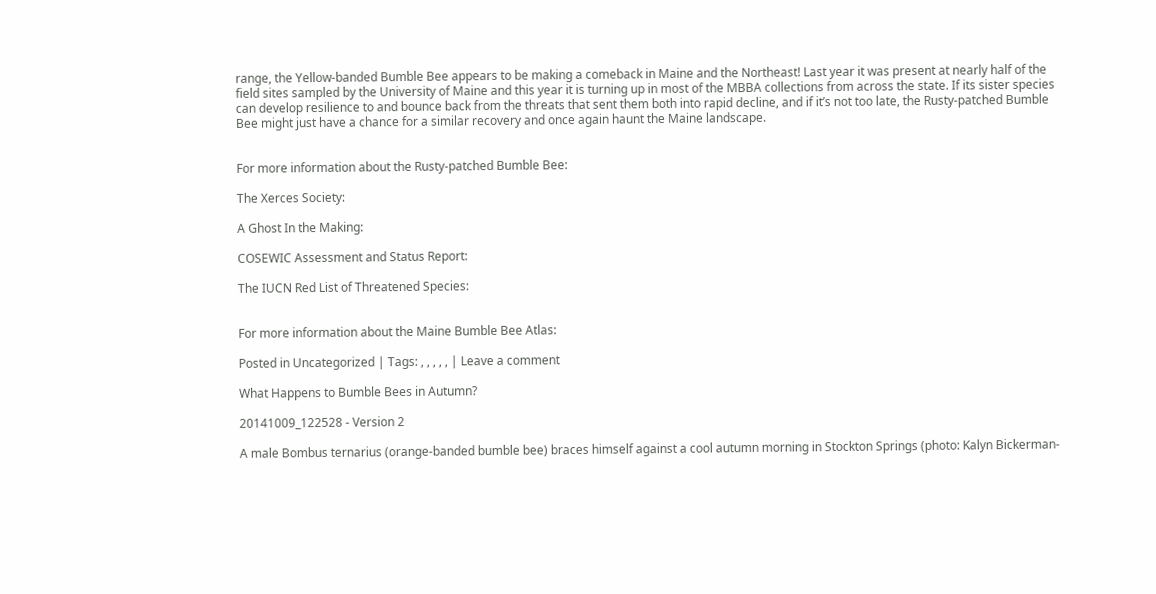range, the Yellow-banded Bumble Bee appears to be making a comeback in Maine and the Northeast! Last year it was present at nearly half of the field sites sampled by the University of Maine and this year it is turning up in most of the MBBA collections from across the state. If its sister species can develop resilience to and bounce back from the threats that sent them both into rapid decline, and if it’s not too late, the Rusty-patched Bumble Bee might just have a chance for a similar recovery and once again haunt the Maine landscape.


For more information about the Rusty-patched Bumble Bee:

The Xerces Society:

A Ghost In the Making:

COSEWIC Assessment and Status Report:

The IUCN Red List of Threatened Species:


For more information about the Maine Bumble Bee Atlas:

Posted in Uncategorized | Tags: , , , , , | Leave a comment

What Happens to Bumble Bees in Autumn?

20141009_122528 - Version 2

A male Bombus ternarius (orange-banded bumble bee) braces himself against a cool autumn morning in Stockton Springs (photo: Kalyn Bickerman-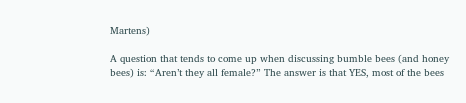Martens)

A question that tends to come up when discussing bumble bees (and honey bees) is: “Aren’t they all female?” The answer is that YES, most of the bees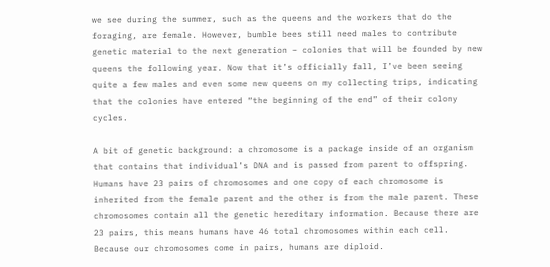we see during the summer, such as the queens and the workers that do the foraging, are female. However, bumble bees still need males to contribute genetic material to the next generation – colonies that will be founded by new queens the following year. Now that it’s officially fall, I’ve been seeing quite a few males and even some new queens on my collecting trips, indicating that the colonies have entered “the beginning of the end” of their colony cycles.

A bit of genetic background: a chromosome is a package inside of an organism that contains that individual’s DNA and is passed from parent to offspring. Humans have 23 pairs of chromosomes and one copy of each chromosome is inherited from the female parent and the other is from the male parent. These chromosomes contain all the genetic hereditary information. Because there are 23 pairs, this means humans have 46 total chromosomes within each cell. Because our chromosomes come in pairs, humans are diploid.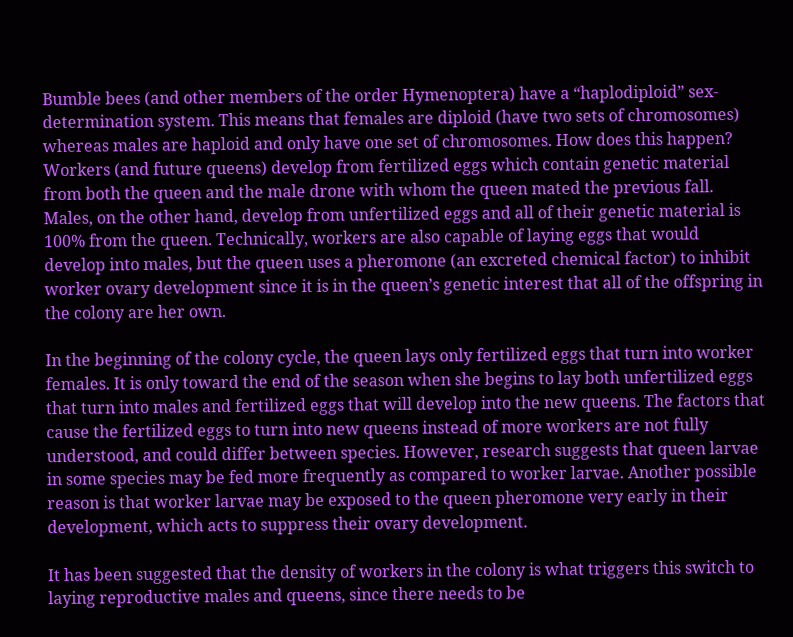Bumble bees (and other members of the order Hymenoptera) have a “haplodiploid” sex-determination system. This means that females are diploid (have two sets of chromosomes) whereas males are haploid and only have one set of chromosomes. How does this happen? Workers (and future queens) develop from fertilized eggs which contain genetic material from both the queen and the male drone with whom the queen mated the previous fall. Males, on the other hand, develop from unfertilized eggs and all of their genetic material is 100% from the queen. Technically, workers are also capable of laying eggs that would develop into males, but the queen uses a pheromone (an excreted chemical factor) to inhibit worker ovary development since it is in the queen’s genetic interest that all of the offspring in the colony are her own.

In the beginning of the colony cycle, the queen lays only fertilized eggs that turn into worker females. It is only toward the end of the season when she begins to lay both unfertilized eggs that turn into males and fertilized eggs that will develop into the new queens. The factors that cause the fertilized eggs to turn into new queens instead of more workers are not fully understood, and could differ between species. However, research suggests that queen larvae in some species may be fed more frequently as compared to worker larvae. Another possible reason is that worker larvae may be exposed to the queen pheromone very early in their development, which acts to suppress their ovary development.

It has been suggested that the density of workers in the colony is what triggers this switch to laying reproductive males and queens, since there needs to be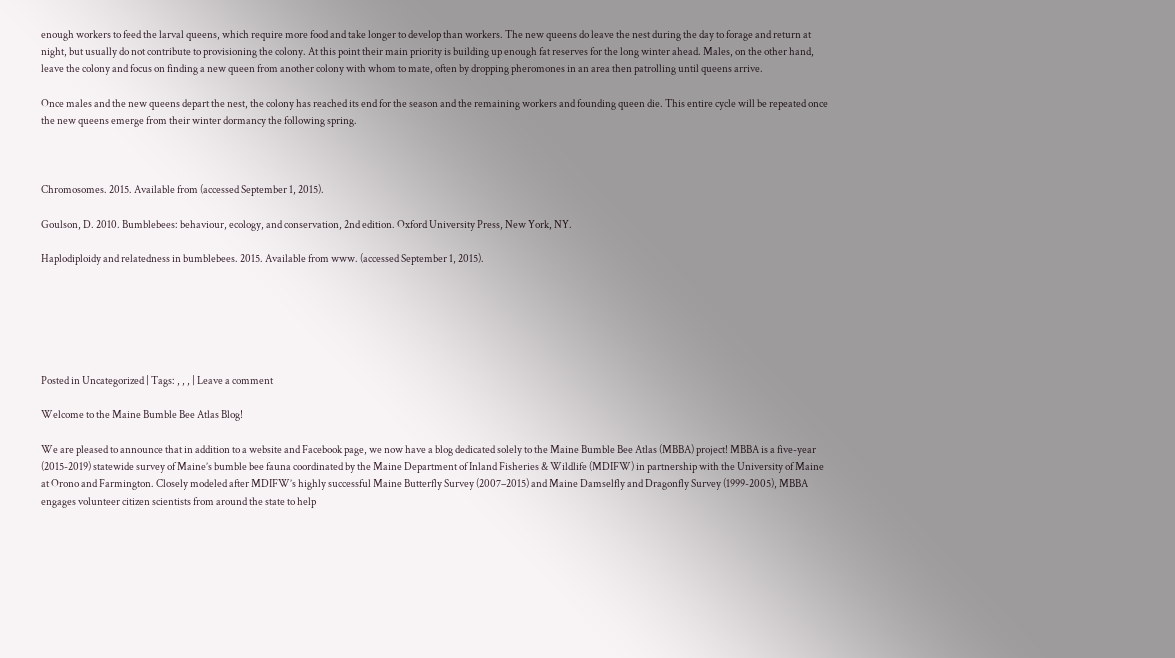enough workers to feed the larval queens, which require more food and take longer to develop than workers. The new queens do leave the nest during the day to forage and return at night, but usually do not contribute to provisioning the colony. At this point their main priority is building up enough fat reserves for the long winter ahead. Males, on the other hand, leave the colony and focus on finding a new queen from another colony with whom to mate, often by dropping pheromones in an area then patrolling until queens arrive.

Once males and the new queens depart the nest, the colony has reached its end for the season and the remaining workers and founding queen die. This entire cycle will be repeated once the new queens emerge from their winter dormancy the following spring.



Chromosomes. 2015. Available from (accessed September 1, 2015).

Goulson, D. 2010. Bumblebees: behaviour, ecology, and conservation, 2nd edition. Oxford University Press, New York, NY.

Haplodiploidy and relatedness in bumblebees. 2015. Available from www. (accessed September 1, 2015).






Posted in Uncategorized | Tags: , , , | Leave a comment

Welcome to the Maine Bumble Bee Atlas Blog!

We are pleased to announce that in addition to a website and Facebook page, we now have a blog dedicated solely to the Maine Bumble Bee Atlas (MBBA) project! MBBA is a five-year (2015-2019) statewide survey of Maine’s bumble bee fauna coordinated by the Maine Department of Inland Fisheries & Wildlife (MDIFW) in partnership with the University of Maine at Orono and Farmington. Closely modeled after MDIFW’s highly successful Maine Butterfly Survey (2007–2015) and Maine Damselfly and Dragonfly Survey (1999-2005), MBBA engages volunteer citizen scientists from around the state to help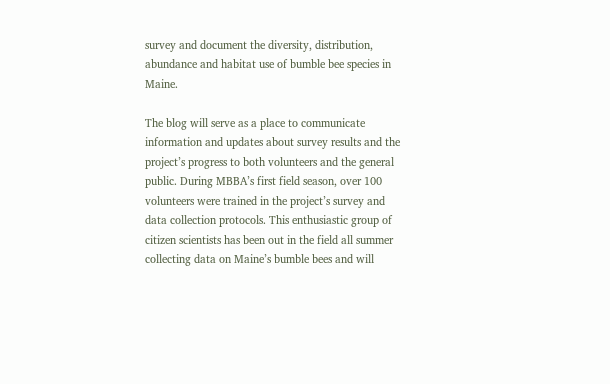survey and document the diversity, distribution, abundance and habitat use of bumble bee species in Maine.

The blog will serve as a place to communicate information and updates about survey results and the project’s progress to both volunteers and the general public. During MBBA’s first field season, over 100 volunteers were trained in the project’s survey and data collection protocols. This enthusiastic group of citizen scientists has been out in the field all summer collecting data on Maine’s bumble bees and will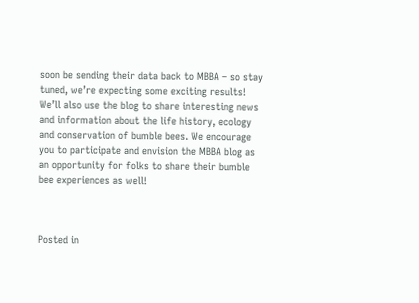soon be sending their data back to MBBA – so stay tuned, we’re expecting some exciting results! We’ll also use the blog to share interesting news and information about the life history, ecology and conservation of bumble bees. We encourage you to participate and envision the MBBA blog as an opportunity for folks to share their bumble bee experiences as well!



Posted in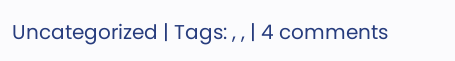Uncategorized | Tags: , , | 4 comments